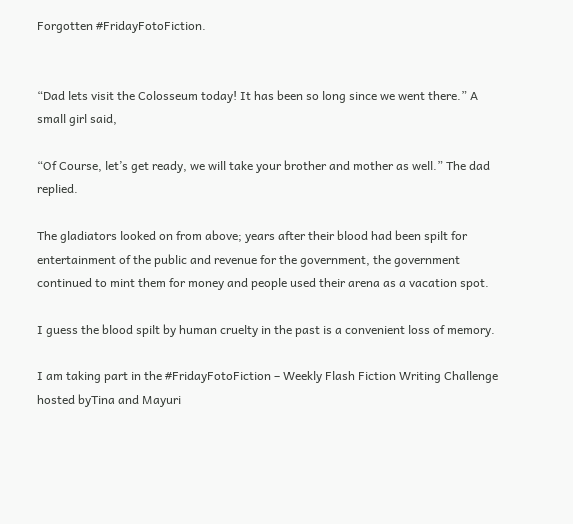Forgotten #FridayFotoFiction.


“Dad lets visit the Colosseum today! It has been so long since we went there.” A small girl said,

“Of Course, let’s get ready, we will take your brother and mother as well.” The dad replied.

The gladiators looked on from above; years after their blood had been spilt for entertainment of the public and revenue for the government, the government continued to mint them for money and people used their arena as a vacation spot.

I guess the blood spilt by human cruelty in the past is a convenient loss of memory.

I am taking part in the #FridayFotoFiction – Weekly Flash Fiction Writing Challenge hosted byTina and Mayuri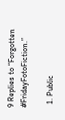9 Replies to “Forgotten #FridayFotoFiction.”

  1. Public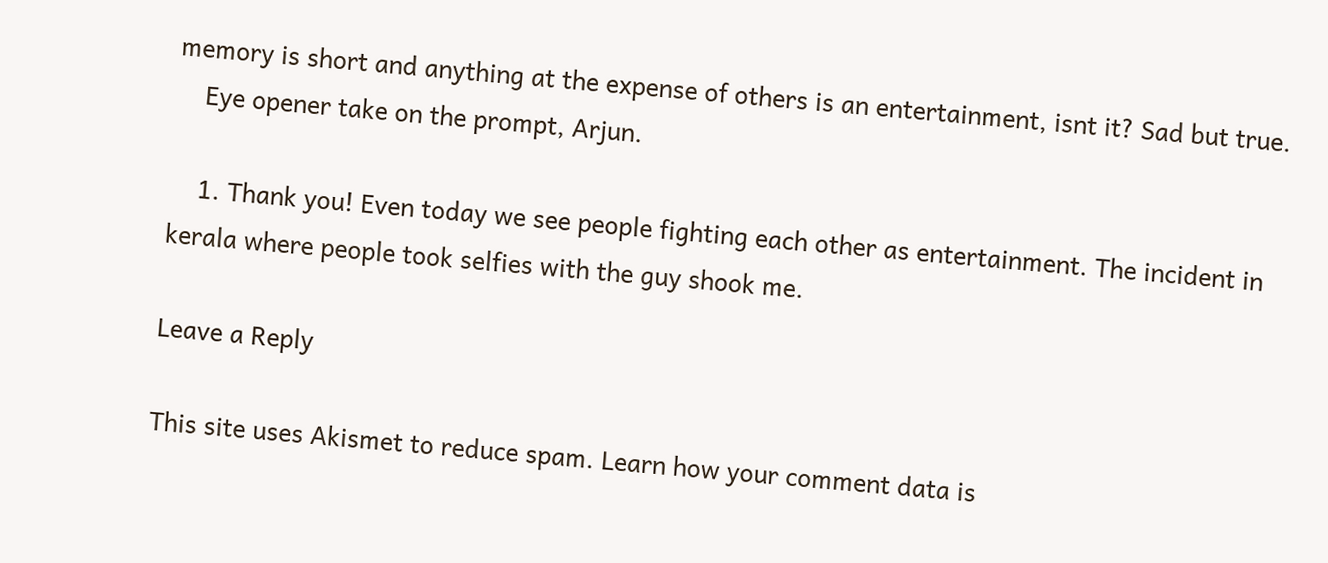memory is short and anything at the expense of others is an entertainment, isnt it? Sad but true.
    Eye opener take on the prompt, Arjun.

    1. Thank you! Even today we see people fighting each other as entertainment. The incident in kerala where people took selfies with the guy shook me.

Leave a Reply

This site uses Akismet to reduce spam. Learn how your comment data is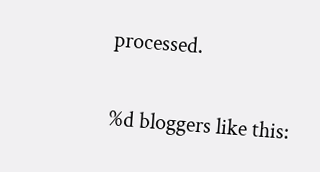processed.

%d bloggers like this: